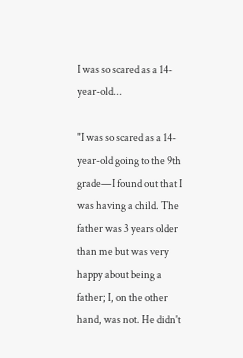I was so scared as a 14-year-old...

"I was so scared as a 14-year-old going to the 9th grade—I found out that I was having a child. The father was 3 years older than me but was very happy about being a father; I, on the other hand, was not. He didn't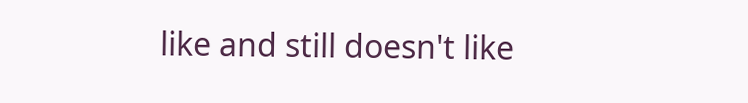like and still doesn't like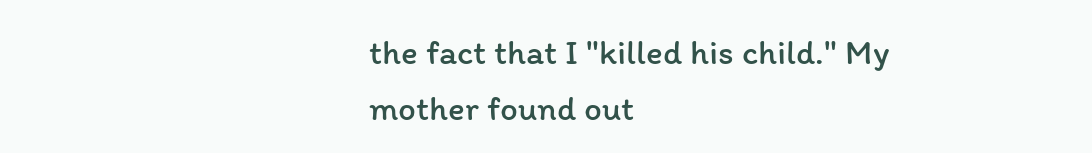the fact that I "killed his child." My mother found out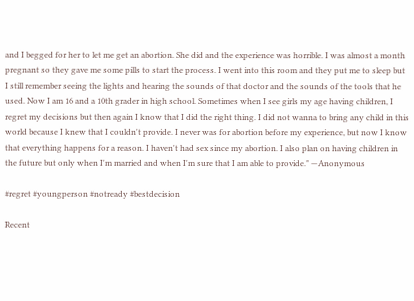and I begged for her to let me get an abortion. She did and the experience was horrible. I was almost a month pregnant so they gave me some pills to start the process. I went into this room and they put me to sleep but I still remember seeing the lights and hearing the sounds of that doctor and the sounds of the tools that he used. Now I am 16 and a 10th grader in high school. Sometimes when I see girls my age having children, I regret my decisions but then again I know that I did the right thing. I did not wanna to bring any child in this world because I knew that I couldn't provide. I never was for abortion before my experience, but now I know that everything happens for a reason. I haven't had sex since my abortion. I also plan on having children in the future but only when I'm married and when I'm sure that I am able to provide." —Anonymous

#regret #youngperson #notready #bestdecision

Recent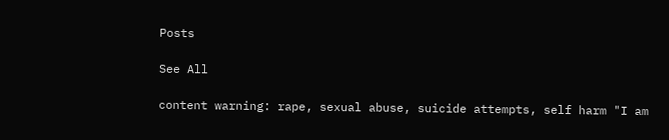Posts

See All

content warning: rape, sexual abuse, suicide attempts, self harm "I am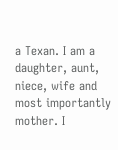a Texan. I am a daughter, aunt, niece, wife and most importantly mother. I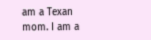am a Texan mom. I am a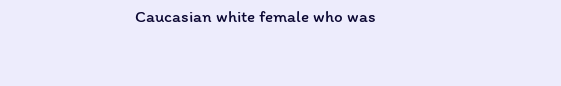Caucasian white female who was